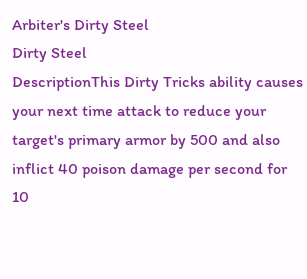Arbiter's Dirty Steel
Dirty Steel
DescriptionThis Dirty Tricks ability causes your next time attack to reduce your target's primary armor by 500 and also inflict 40 poison damage per second for 10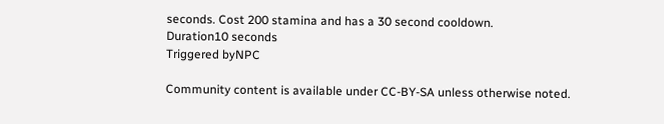seconds. Cost 200 stamina and has a 30 second cooldown.
Duration10 seconds
Triggered byNPC

Community content is available under CC-BY-SA unless otherwise noted.